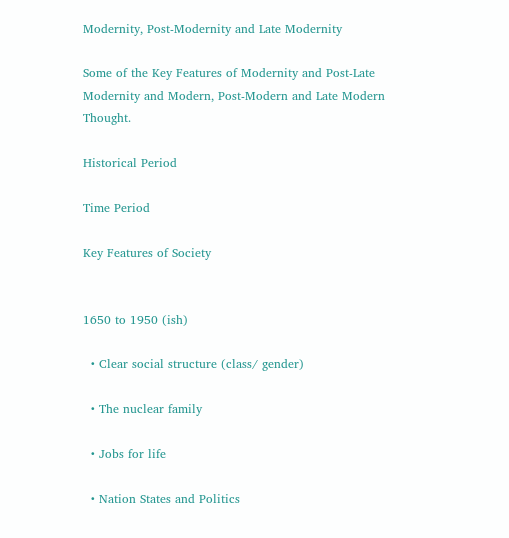Modernity, Post-Modernity and Late Modernity

Some of the Key Features of Modernity and Post-Late Modernity and Modern, Post-Modern and Late Modern Thought.

Historical Period

Time Period

Key Features of Society


1650 to 1950 (ish)

  • Clear social structure (class/ gender)

  • The nuclear family

  • Jobs for life

  • Nation States and Politics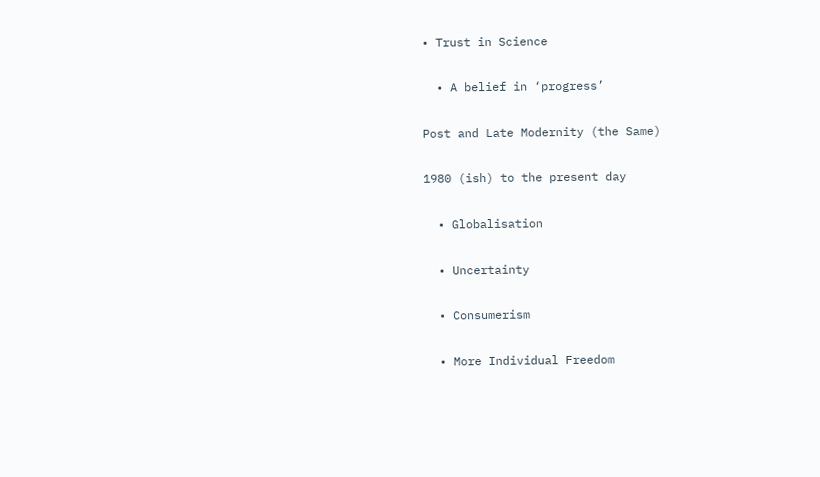• Trust in Science

  • A belief in ‘progress’

Post and Late Modernity (the Same)

1980 (ish) to the present day

  • Globalisation

  • Uncertainty

  • Consumerism

  • More Individual Freedom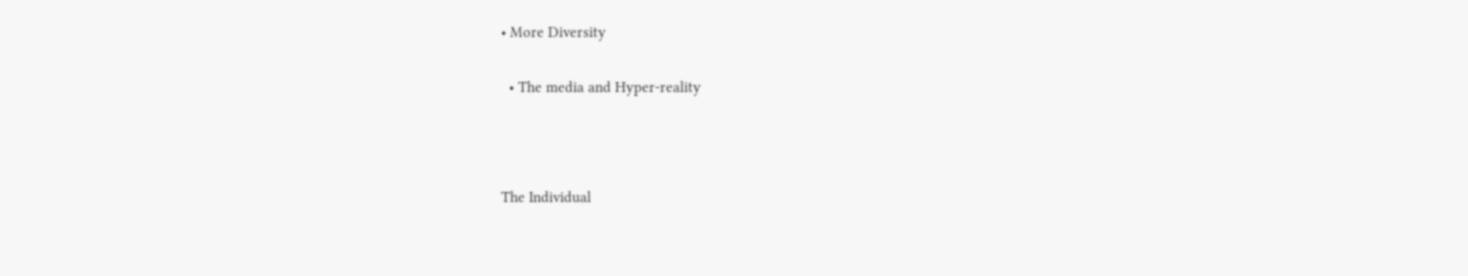• More Diversity

  • The media and Hyper-reality



The Individual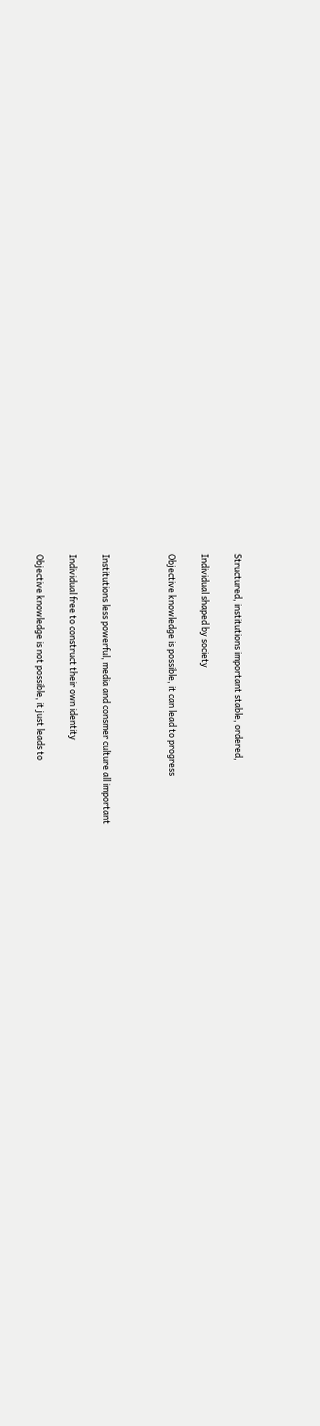Structured, institutions important stable, ordered,

Individual shaped by society

Objective knowledge is possible, it can lead to progress



Institutions less powerful, media and consmer culture all important

Individual free to construct their own identity

Objective knowledge is not possible, it just leads to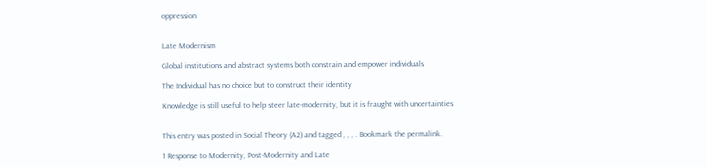oppression


Late Modernism

Global institutions and abstract systems both constrain and empower individuals

The Individual has no choice but to construct their identity

Knowledge is still useful to help steer late-modernity, but it is fraught with uncertainties


This entry was posted in Social Theory (A2) and tagged , , , . Bookmark the permalink.

1 Response to Modernity, Post-Modernity and Late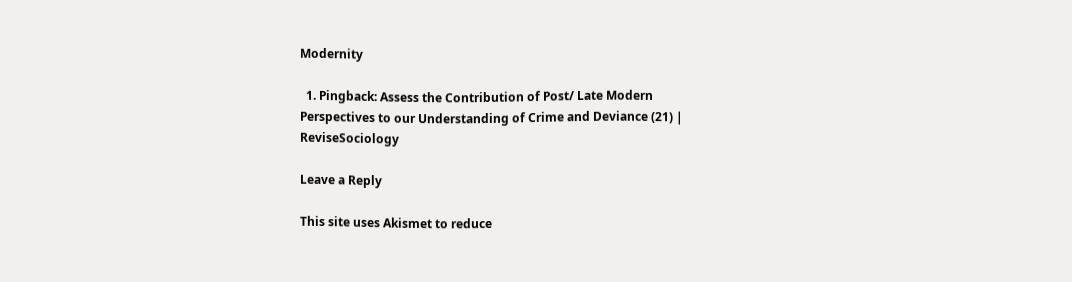Modernity

  1. Pingback: Assess the Contribution of Post/ Late Modern Perspectives to our Understanding of Crime and Deviance (21) | ReviseSociology

Leave a Reply

This site uses Akismet to reduce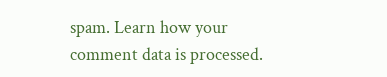spam. Learn how your comment data is processed.